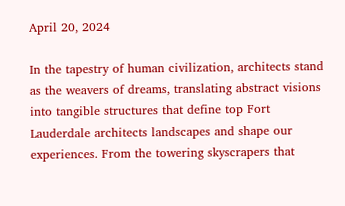April 20, 2024

In the tapestry of human civilization, architects stand as the weavers of dreams, translating abstract visions into tangible structures that define top Fort Lauderdale architects landscapes and shape our experiences. From the towering skyscrapers that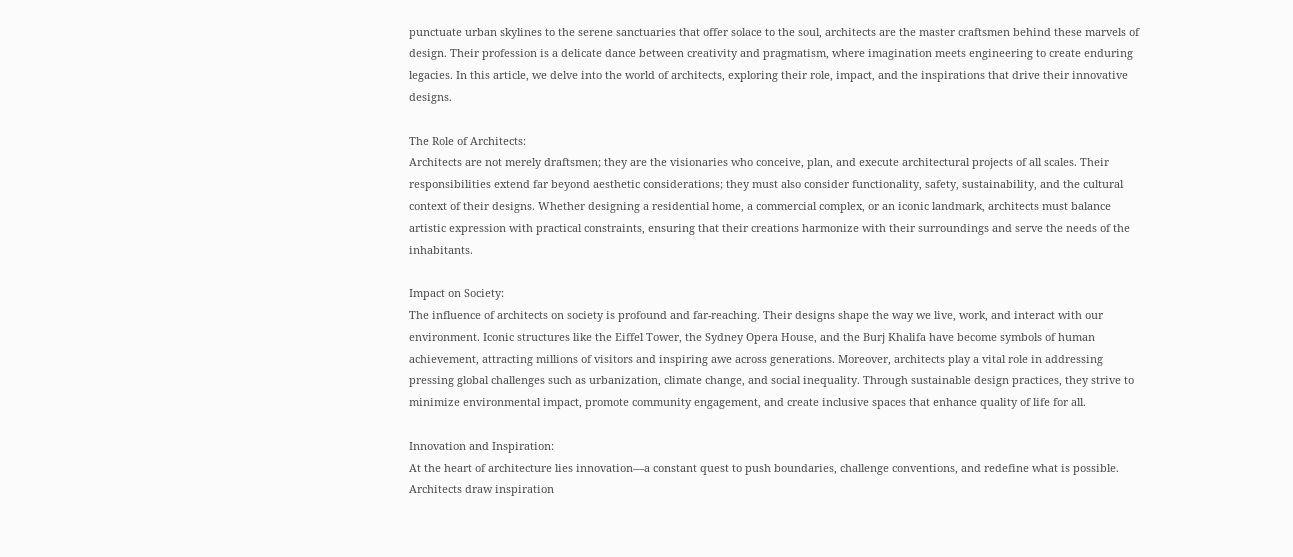punctuate urban skylines to the serene sanctuaries that offer solace to the soul, architects are the master craftsmen behind these marvels of design. Their profession is a delicate dance between creativity and pragmatism, where imagination meets engineering to create enduring legacies. In this article, we delve into the world of architects, exploring their role, impact, and the inspirations that drive their innovative designs.

The Role of Architects:
Architects are not merely draftsmen; they are the visionaries who conceive, plan, and execute architectural projects of all scales. Their responsibilities extend far beyond aesthetic considerations; they must also consider functionality, safety, sustainability, and the cultural context of their designs. Whether designing a residential home, a commercial complex, or an iconic landmark, architects must balance artistic expression with practical constraints, ensuring that their creations harmonize with their surroundings and serve the needs of the inhabitants.

Impact on Society:
The influence of architects on society is profound and far-reaching. Their designs shape the way we live, work, and interact with our environment. Iconic structures like the Eiffel Tower, the Sydney Opera House, and the Burj Khalifa have become symbols of human achievement, attracting millions of visitors and inspiring awe across generations. Moreover, architects play a vital role in addressing pressing global challenges such as urbanization, climate change, and social inequality. Through sustainable design practices, they strive to minimize environmental impact, promote community engagement, and create inclusive spaces that enhance quality of life for all.

Innovation and Inspiration:
At the heart of architecture lies innovation—a constant quest to push boundaries, challenge conventions, and redefine what is possible. Architects draw inspiration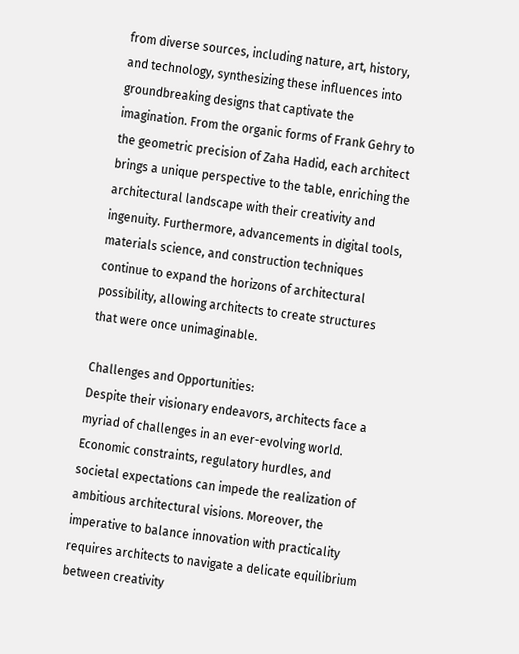from diverse sources, including nature, art, history, and technology, synthesizing these influences into groundbreaking designs that captivate the imagination. From the organic forms of Frank Gehry to the geometric precision of Zaha Hadid, each architect brings a unique perspective to the table, enriching the architectural landscape with their creativity and ingenuity. Furthermore, advancements in digital tools, materials science, and construction techniques continue to expand the horizons of architectural possibility, allowing architects to create structures that were once unimaginable.

Challenges and Opportunities:
Despite their visionary endeavors, architects face a myriad of challenges in an ever-evolving world. Economic constraints, regulatory hurdles, and societal expectations can impede the realization of ambitious architectural visions. Moreover, the imperative to balance innovation with practicality requires architects to navigate a delicate equilibrium between creativity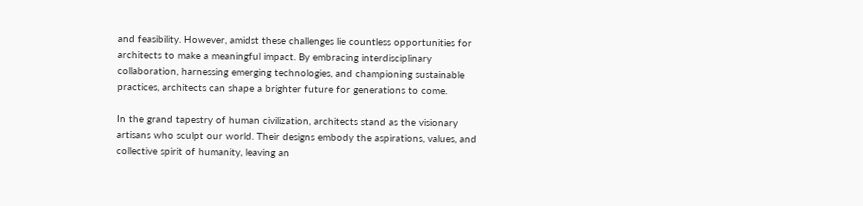and feasibility. However, amidst these challenges lie countless opportunities for architects to make a meaningful impact. By embracing interdisciplinary collaboration, harnessing emerging technologies, and championing sustainable practices, architects can shape a brighter future for generations to come.

In the grand tapestry of human civilization, architects stand as the visionary artisans who sculpt our world. Their designs embody the aspirations, values, and collective spirit of humanity, leaving an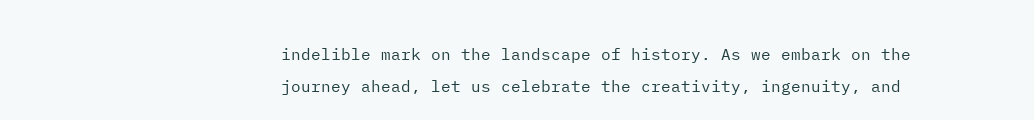indelible mark on the landscape of history. As we embark on the journey ahead, let us celebrate the creativity, ingenuity, and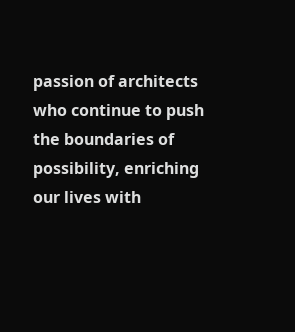passion of architects who continue to push the boundaries of possibility, enriching our lives with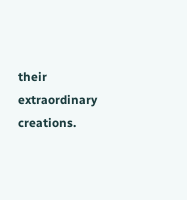their extraordinary creations.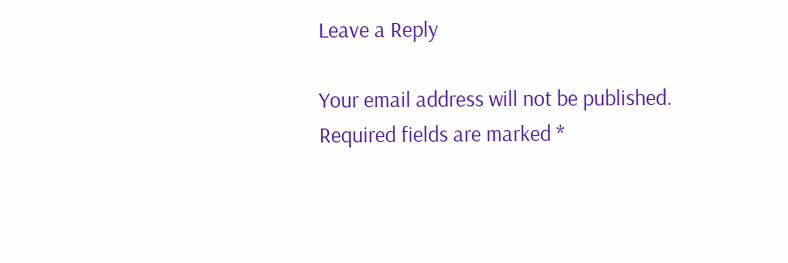Leave a Reply

Your email address will not be published. Required fields are marked *